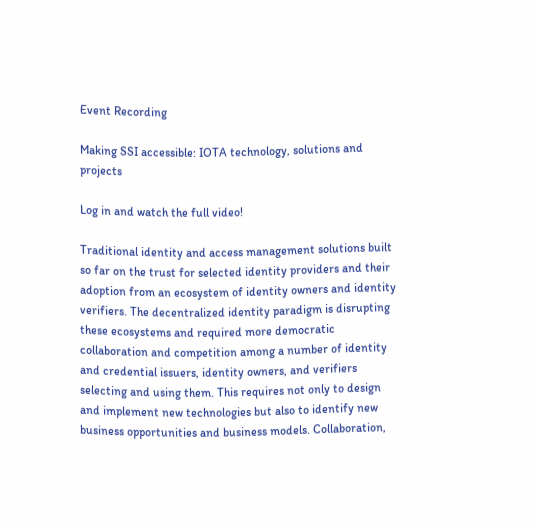Event Recording

Making SSI accessible: IOTA technology, solutions and projects

Log in and watch the full video!

Traditional identity and access management solutions built so far on the trust for selected identity providers and their adoption from an ecosystem of identity owners and identity verifiers. The decentralized identity paradigm is disrupting these ecosystems and required more democratic collaboration and competition among a number of identity and credential issuers, identity owners, and verifiers selecting and using them. This requires not only to design and implement new technologies but also to identify new business opportunities and business models. Collaboration,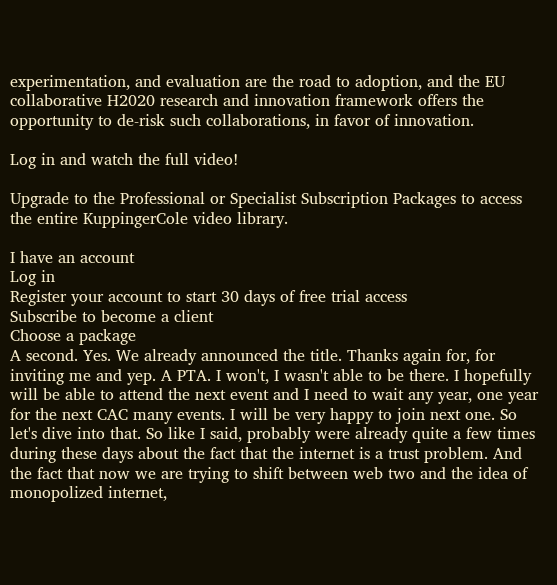experimentation, and evaluation are the road to adoption, and the EU collaborative H2020 research and innovation framework offers the opportunity to de-risk such collaborations, in favor of innovation.

Log in and watch the full video!

Upgrade to the Professional or Specialist Subscription Packages to access the entire KuppingerCole video library.

I have an account
Log in
Register your account to start 30 days of free trial access
Subscribe to become a client
Choose a package
A second. Yes. We already announced the title. Thanks again for, for inviting me and yep. A PTA. I won't, I wasn't able to be there. I hopefully will be able to attend the next event and I need to wait any year, one year for the next CAC many events. I will be very happy to join next one. So let's dive into that. So like I said, probably were already quite a few times during these days about the fact that the internet is a trust problem. And the fact that now we are trying to shift between web two and the idea of monopolized internet,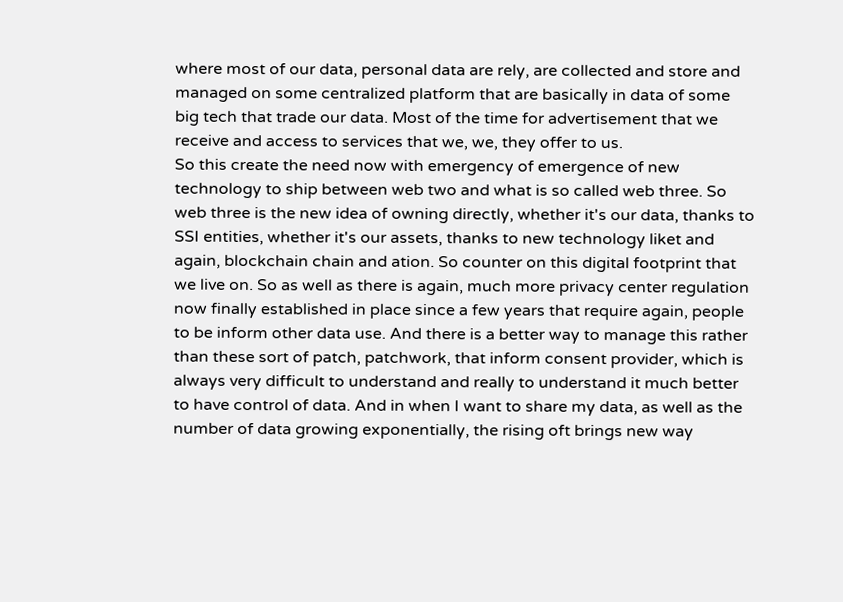where most of our data, personal data are rely, are collected and store and managed on some centralized platform that are basically in data of some big tech that trade our data. Most of the time for advertisement that we receive and access to services that we, we, they offer to us.
So this create the need now with emergency of emergence of new technology to ship between web two and what is so called web three. So web three is the new idea of owning directly, whether it's our data, thanks to SSI entities, whether it's our assets, thanks to new technology liket and again, blockchain chain and ation. So counter on this digital footprint that we live on. So as well as there is again, much more privacy center regulation now finally established in place since a few years that require again, people to be inform other data use. And there is a better way to manage this rather than these sort of patch, patchwork, that inform consent provider, which is always very difficult to understand and really to understand it much better to have control of data. And in when I want to share my data, as well as the number of data growing exponentially, the rising oft brings new way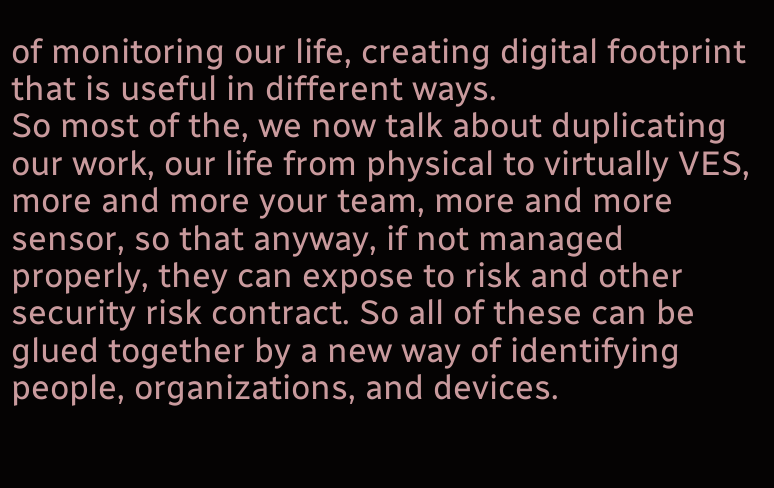of monitoring our life, creating digital footprint that is useful in different ways.
So most of the, we now talk about duplicating our work, our life from physical to virtually VES, more and more your team, more and more sensor, so that anyway, if not managed properly, they can expose to risk and other security risk contract. So all of these can be glued together by a new way of identifying people, organizations, and devices.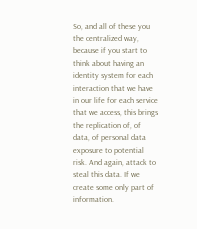So, and all of these you the centralized way, because if you start to think about having an identity system for each interaction that we have in our life for each service that we access, this brings the replication of, of data, of personal data exposure to potential risk. And again, attack to steal this data. If we create some only part of information.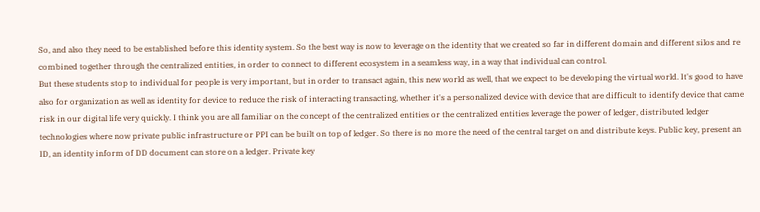So, and also they need to be established before this identity system. So the best way is now to leverage on the identity that we created so far in different domain and different silos and re combined together through the centralized entities, in order to connect to different ecosystem in a seamless way, in a way that individual can control.
But these students stop to individual for people is very important, but in order to transact again, this new world as well, that we expect to be developing the virtual world. It's good to have also for organization as well as identity for device to reduce the risk of interacting transacting, whether it's a personalized device with device that are difficult to identify device that came risk in our digital life very quickly. I think you are all familiar on the concept of the centralized entities or the centralized entities leverage the power of ledger, distributed ledger technologies where now private public infrastructure or PPI can be built on top of ledger. So there is no more the need of the central target on and distribute keys. Public key, present an ID, an identity inform of DD document can store on a ledger. Private key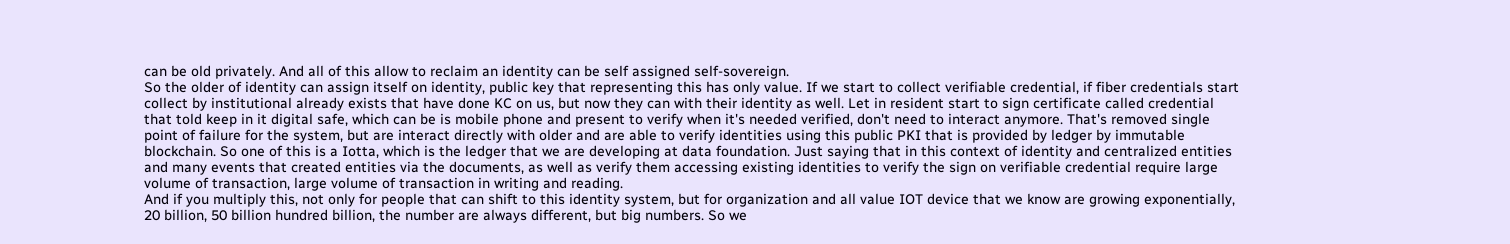can be old privately. And all of this allow to reclaim an identity can be self assigned self-sovereign.
So the older of identity can assign itself on identity, public key that representing this has only value. If we start to collect verifiable credential, if fiber credentials start collect by institutional already exists that have done KC on us, but now they can with their identity as well. Let in resident start to sign certificate called credential that told keep in it digital safe, which can be is mobile phone and present to verify when it's needed verified, don't need to interact anymore. That's removed single point of failure for the system, but are interact directly with older and are able to verify identities using this public PKI that is provided by ledger by immutable blockchain. So one of this is a Iotta, which is the ledger that we are developing at data foundation. Just saying that in this context of identity and centralized entities and many events that created entities via the documents, as well as verify them accessing existing identities to verify the sign on verifiable credential require large volume of transaction, large volume of transaction in writing and reading.
And if you multiply this, not only for people that can shift to this identity system, but for organization and all value IOT device that we know are growing exponentially, 20 billion, 50 billion hundred billion, the number are always different, but big numbers. So we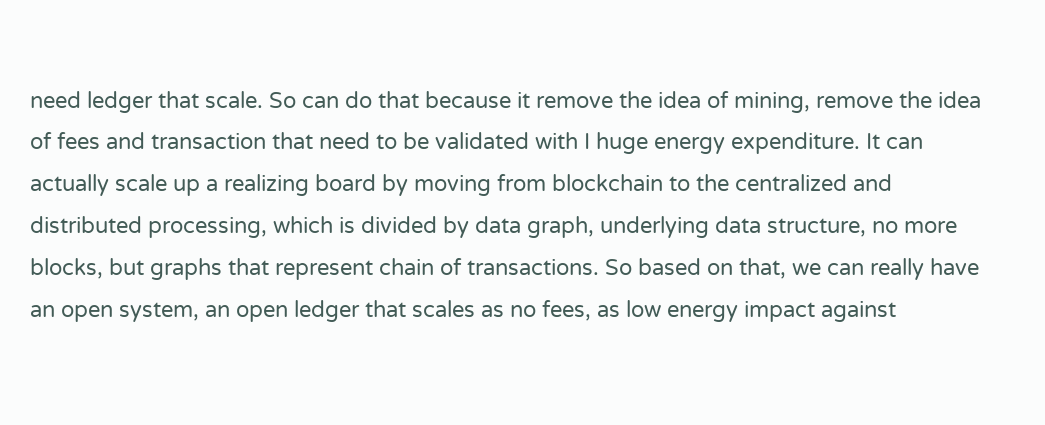need ledger that scale. So can do that because it remove the idea of mining, remove the idea of fees and transaction that need to be validated with I huge energy expenditure. It can actually scale up a realizing board by moving from blockchain to the centralized and distributed processing, which is divided by data graph, underlying data structure, no more blocks, but graphs that represent chain of transactions. So based on that, we can really have an open system, an open ledger that scales as no fees, as low energy impact against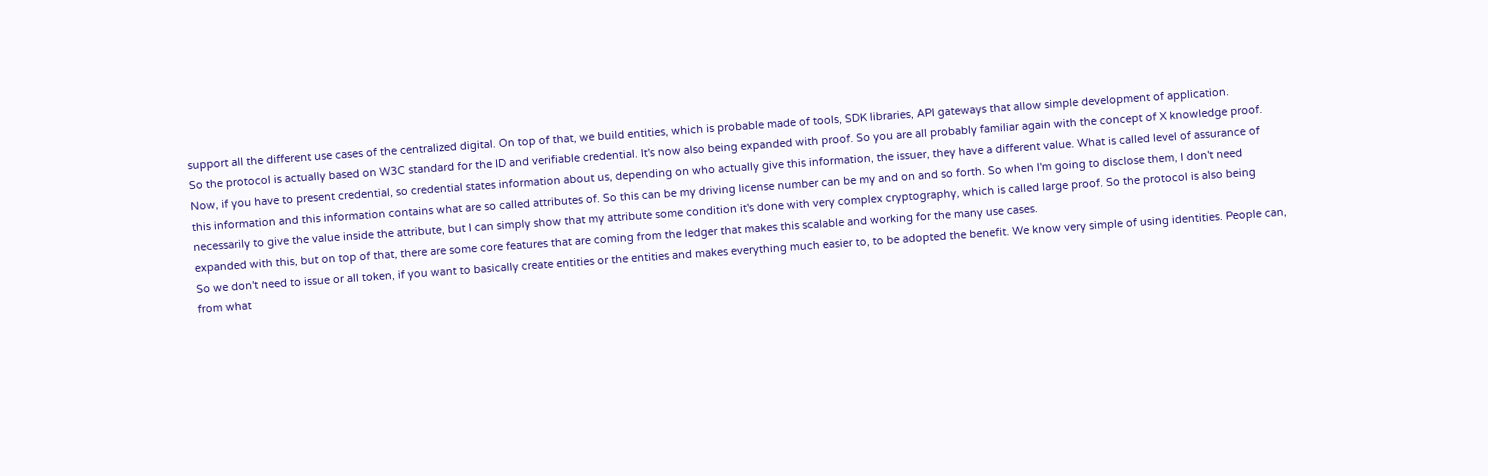support all the different use cases of the centralized digital. On top of that, we build entities, which is probable made of tools, SDK libraries, API gateways that allow simple development of application.
So the protocol is actually based on W3C standard for the ID and verifiable credential. It's now also being expanded with proof. So you are all probably familiar again with the concept of X knowledge proof. Now, if you have to present credential, so credential states information about us, depending on who actually give this information, the issuer, they have a different value. What is called level of assurance of this information and this information contains what are so called attributes of. So this can be my driving license number can be my and on and so forth. So when I'm going to disclose them, I don't need necessarily to give the value inside the attribute, but I can simply show that my attribute some condition it's done with very complex cryptography, which is called large proof. So the protocol is also being expanded with this, but on top of that, there are some core features that are coming from the ledger that makes this scalable and working for the many use cases.
So we don't need to issue or all token, if you want to basically create entities or the entities and makes everything much easier to, to be adopted the benefit. We know very simple of using identities. People can, from what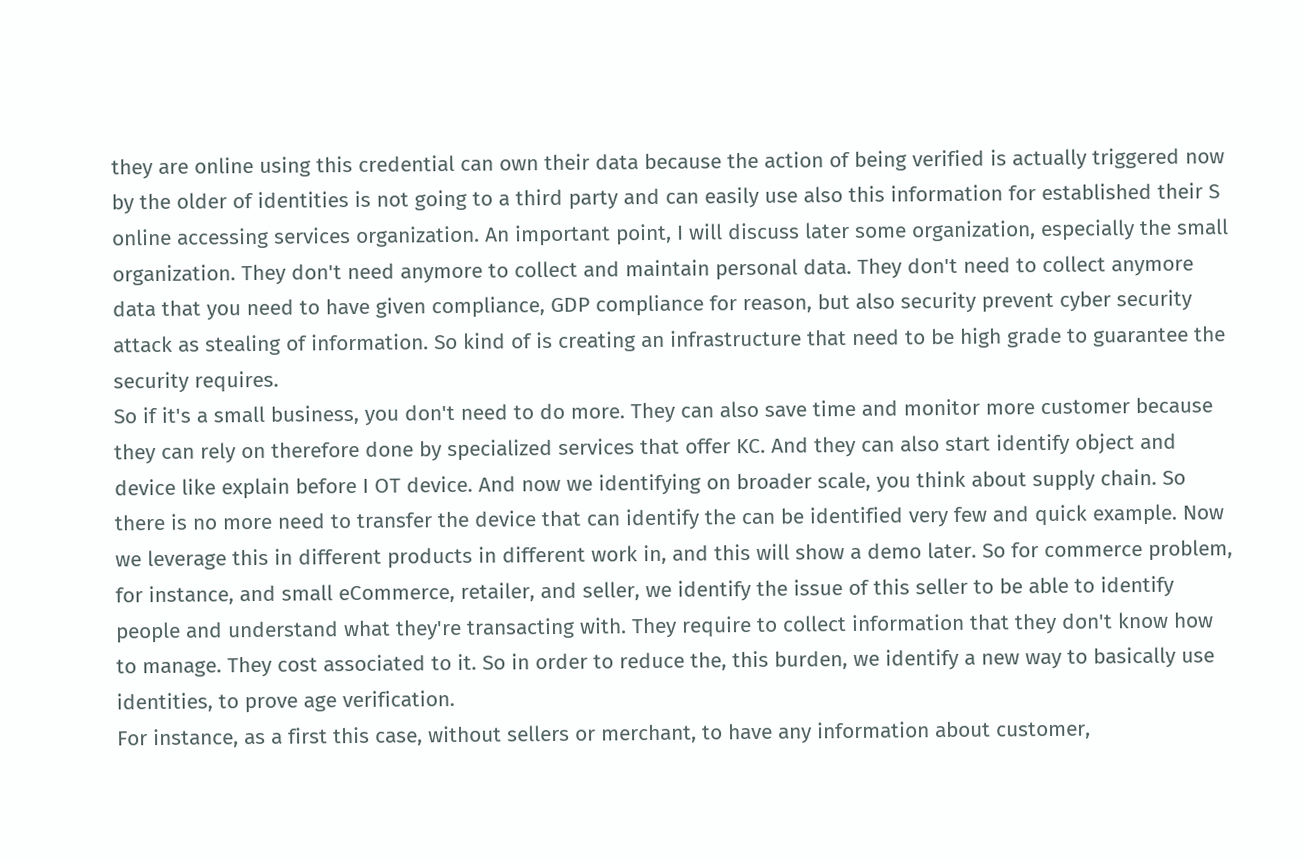they are online using this credential can own their data because the action of being verified is actually triggered now by the older of identities is not going to a third party and can easily use also this information for established their S online accessing services organization. An important point, I will discuss later some organization, especially the small organization. They don't need anymore to collect and maintain personal data. They don't need to collect anymore data that you need to have given compliance, GDP compliance for reason, but also security prevent cyber security attack as stealing of information. So kind of is creating an infrastructure that need to be high grade to guarantee the security requires.
So if it's a small business, you don't need to do more. They can also save time and monitor more customer because they can rely on therefore done by specialized services that offer KC. And they can also start identify object and device like explain before I OT device. And now we identifying on broader scale, you think about supply chain. So there is no more need to transfer the device that can identify the can be identified very few and quick example. Now we leverage this in different products in different work in, and this will show a demo later. So for commerce problem, for instance, and small eCommerce, retailer, and seller, we identify the issue of this seller to be able to identify people and understand what they're transacting with. They require to collect information that they don't know how to manage. They cost associated to it. So in order to reduce the, this burden, we identify a new way to basically use identities, to prove age verification.
For instance, as a first this case, without sellers or merchant, to have any information about customer,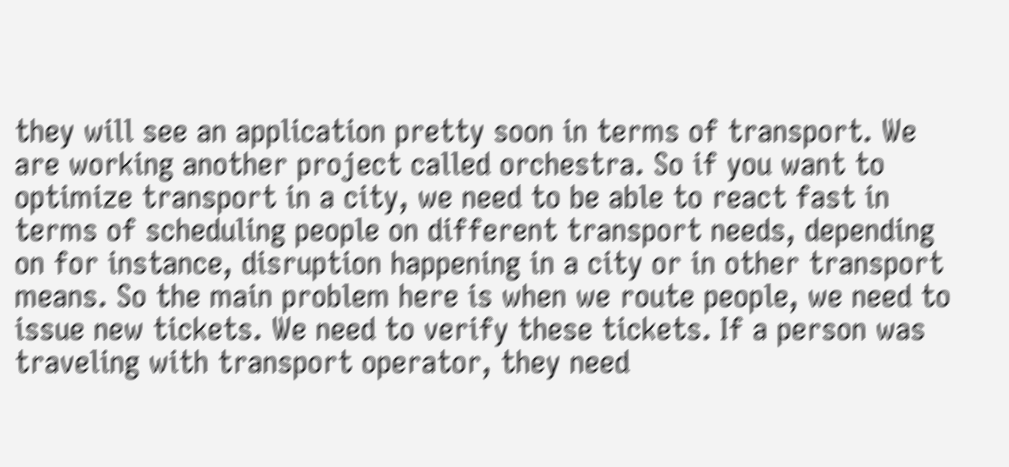they will see an application pretty soon in terms of transport. We are working another project called orchestra. So if you want to optimize transport in a city, we need to be able to react fast in terms of scheduling people on different transport needs, depending on for instance, disruption happening in a city or in other transport means. So the main problem here is when we route people, we need to issue new tickets. We need to verify these tickets. If a person was traveling with transport operator, they need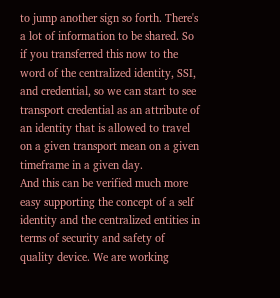to jump another sign so forth. There's a lot of information to be shared. So if you transferred this now to the word of the centralized identity, SSI, and credential, so we can start to see transport credential as an attribute of an identity that is allowed to travel on a given transport mean on a given timeframe in a given day.
And this can be verified much more easy supporting the concept of a self identity and the centralized entities in terms of security and safety of quality device. We are working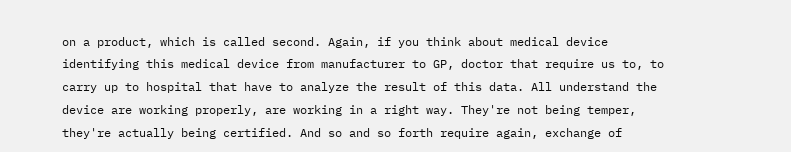on a product, which is called second. Again, if you think about medical device identifying this medical device from manufacturer to GP, doctor that require us to, to carry up to hospital that have to analyze the result of this data. All understand the device are working properly, are working in a right way. They're not being temper, they're actually being certified. And so and so forth require again, exchange of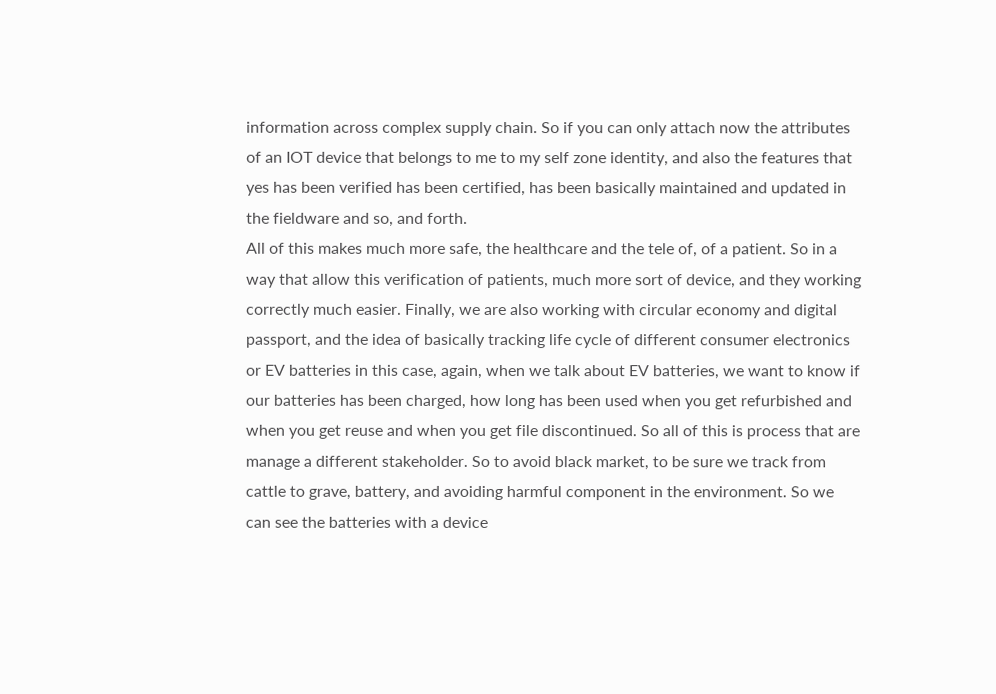information across complex supply chain. So if you can only attach now the attributes of an IOT device that belongs to me to my self zone identity, and also the features that yes has been verified has been certified, has been basically maintained and updated in the fieldware and so, and forth.
All of this makes much more safe, the healthcare and the tele of, of a patient. So in a way that allow this verification of patients, much more sort of device, and they working correctly much easier. Finally, we are also working with circular economy and digital passport, and the idea of basically tracking life cycle of different consumer electronics or EV batteries in this case, again, when we talk about EV batteries, we want to know if our batteries has been charged, how long has been used when you get refurbished and when you get reuse and when you get file discontinued. So all of this is process that are manage a different stakeholder. So to avoid black market, to be sure we track from cattle to grave, battery, and avoiding harmful component in the environment. So we can see the batteries with a device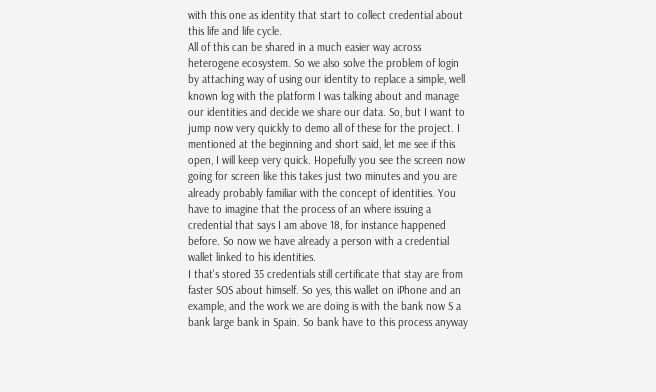with this one as identity that start to collect credential about this life and life cycle.
All of this can be shared in a much easier way across heterogene ecosystem. So we also solve the problem of login by attaching way of using our identity to replace a simple, well known log with the platform I was talking about and manage our identities and decide we share our data. So, but I want to jump now very quickly to demo all of these for the project. I mentioned at the beginning and short said, let me see if this open, I will keep very quick. Hopefully you see the screen now going for screen like this takes just two minutes and you are already probably familiar with the concept of identities. You have to imagine that the process of an where issuing a credential that says I am above 18, for instance happened before. So now we have already a person with a credential wallet linked to his identities.
I that's stored 35 credentials still certificate that stay are from faster SOS about himself. So yes, this wallet on iPhone and an example, and the work we are doing is with the bank now S a bank large bank in Spain. So bank have to this process anyway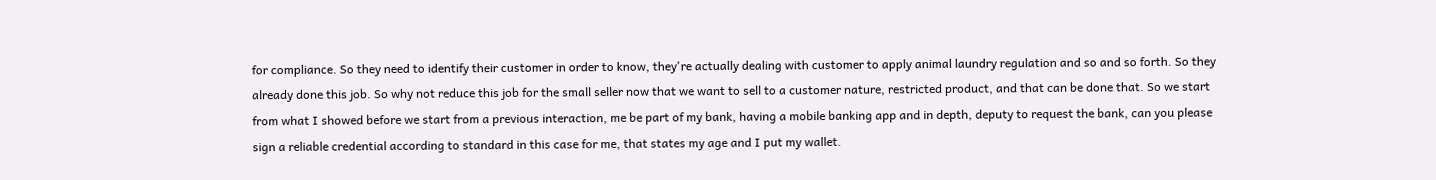for compliance. So they need to identify their customer in order to know, they're actually dealing with customer to apply animal laundry regulation and so and so forth. So they already done this job. So why not reduce this job for the small seller now that we want to sell to a customer nature, restricted product, and that can be done that. So we start from what I showed before we start from a previous interaction, me be part of my bank, having a mobile banking app and in depth, deputy to request the bank, can you please sign a reliable credential according to standard in this case for me, that states my age and I put my wallet.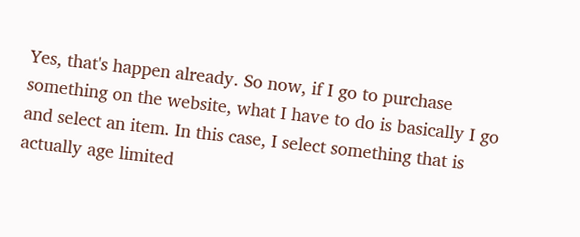Yes, that's happen already. So now, if I go to purchase something on the website, what I have to do is basically I go and select an item. In this case, I select something that is actually age limited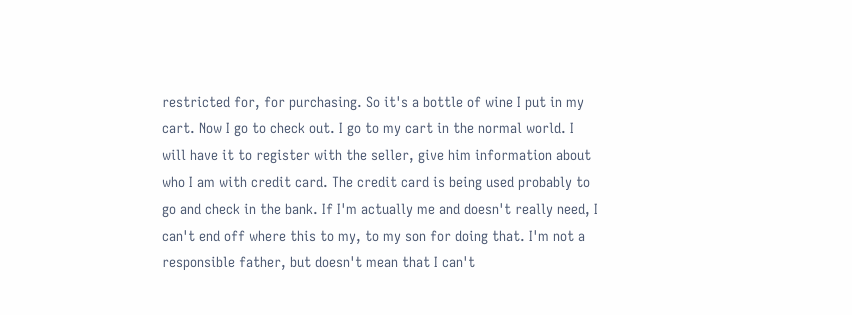restricted for, for purchasing. So it's a bottle of wine I put in my cart. Now I go to check out. I go to my cart in the normal world. I will have it to register with the seller, give him information about who I am with credit card. The credit card is being used probably to go and check in the bank. If I'm actually me and doesn't really need, I can't end off where this to my, to my son for doing that. I'm not a responsible father, but doesn't mean that I can't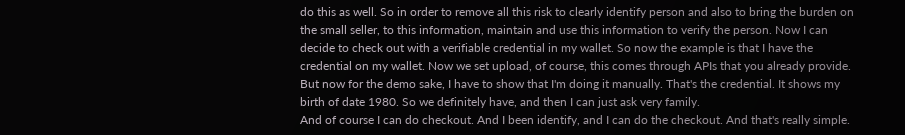do this as well. So in order to remove all this risk to clearly identify person and also to bring the burden on the small seller, to this information, maintain and use this information to verify the person. Now I can decide to check out with a verifiable credential in my wallet. So now the example is that I have the credential on my wallet. Now we set upload, of course, this comes through APIs that you already provide. But now for the demo sake, I have to show that I'm doing it manually. That's the credential. It shows my birth of date 1980. So we definitely have, and then I can just ask very family.
And of course I can do checkout. And I been identify, and I can do the checkout. And that's really simple.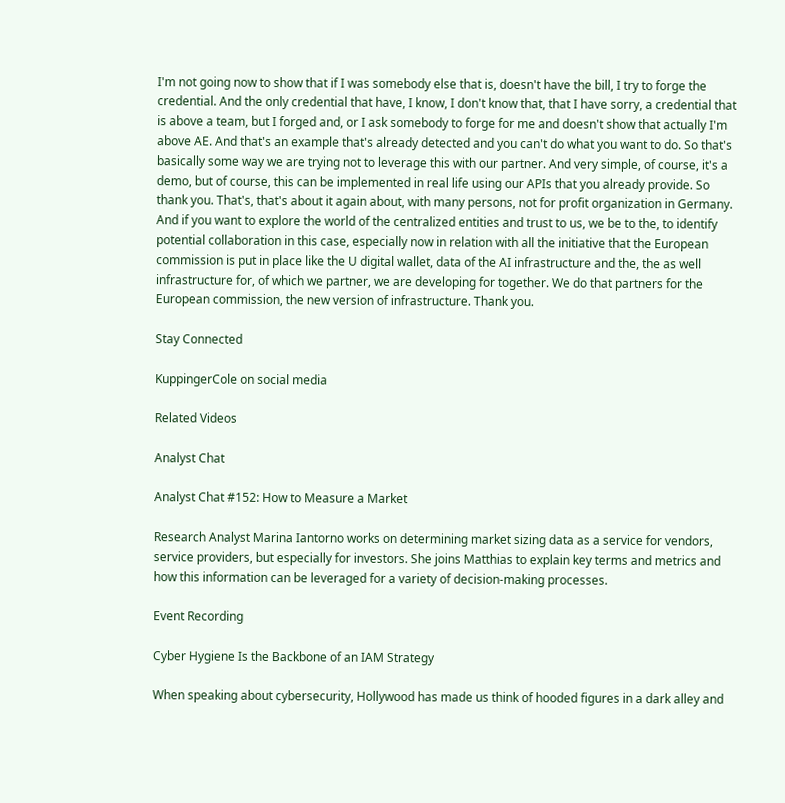I'm not going now to show that if I was somebody else that is, doesn't have the bill, I try to forge the credential. And the only credential that have, I know, I don't know that, that I have sorry, a credential that is above a team, but I forged and, or I ask somebody to forge for me and doesn't show that actually I'm above AE. And that's an example that's already detected and you can't do what you want to do. So that's basically some way we are trying not to leverage this with our partner. And very simple, of course, it's a demo, but of course, this can be implemented in real life using our APIs that you already provide. So thank you. That's, that's about it again about, with many persons, not for profit organization in Germany. And if you want to explore the world of the centralized entities and trust to us, we be to the, to identify potential collaboration in this case, especially now in relation with all the initiative that the European commission is put in place like the U digital wallet, data of the AI infrastructure and the, the as well infrastructure for, of which we partner, we are developing for together. We do that partners for the European commission, the new version of infrastructure. Thank you.

Stay Connected

KuppingerCole on social media

Related Videos

Analyst Chat

Analyst Chat #152: How to Measure a Market

Research Analyst Marina Iantorno works on determining market sizing data as a service for vendors, service providers, but especially for investors. She joins Matthias to explain key terms and metrics and how this information can be leveraged for a variety of decision-making processes.

Event Recording

Cyber Hygiene Is the Backbone of an IAM Strategy

When speaking about cybersecurity, Hollywood has made us think of hooded figures in a dark alley and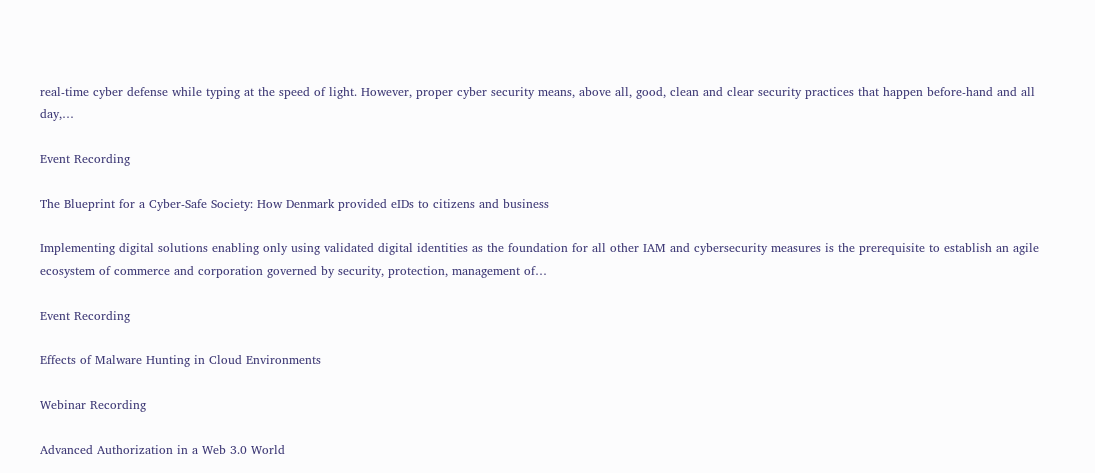real-time cyber defense while typing at the speed of light. However, proper cyber security means, above all, good, clean and clear security practices that happen before-hand and all day,…

Event Recording

The Blueprint for a Cyber-Safe Society: How Denmark provided eIDs to citizens and business

Implementing digital solutions enabling only using validated digital identities as the foundation for all other IAM and cybersecurity measures is the prerequisite to establish an agile ecosystem of commerce and corporation governed by security, protection, management of…

Event Recording

Effects of Malware Hunting in Cloud Environments

Webinar Recording

Advanced Authorization in a Web 3.0 World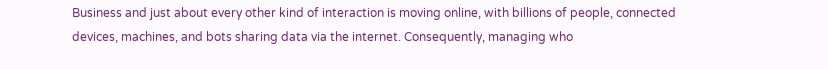Business and just about every other kind of interaction is moving online, with billions of people, connected devices, machines, and bots sharing data via the internet. Consequently, managing who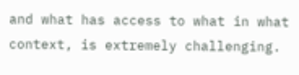and what has access to what in what context, is extremely challenging.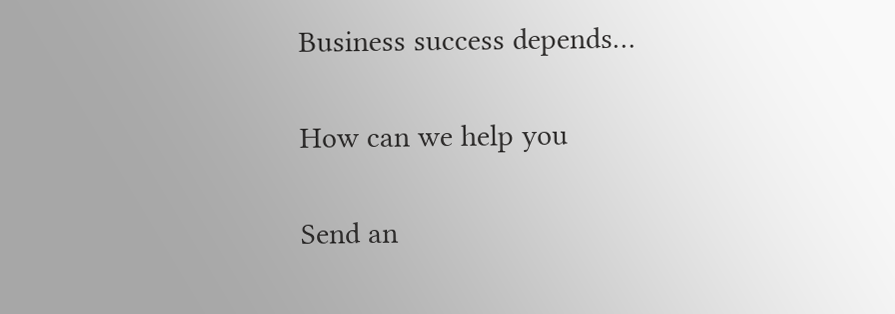Business success depends…

How can we help you

Send an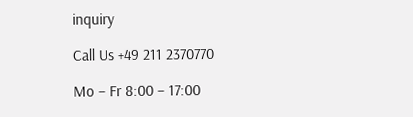inquiry

Call Us +49 211 2370770

Mo – Fr 8:00 – 17:00